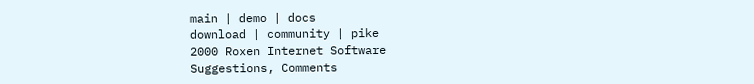main | demo | docs
download | community | pike
2000 Roxen Internet Software
Suggestions, Comments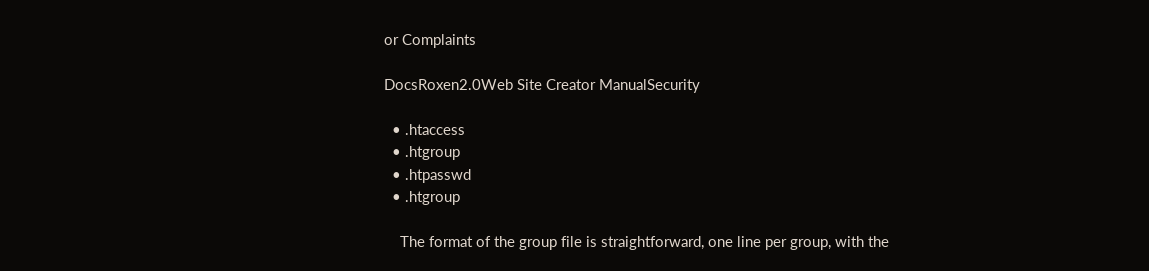or Complaints

DocsRoxen2.0Web Site Creator ManualSecurity

  • .htaccess
  • .htgroup
  • .htpasswd
  • .htgroup

    The format of the group file is straightforward, one line per group, with the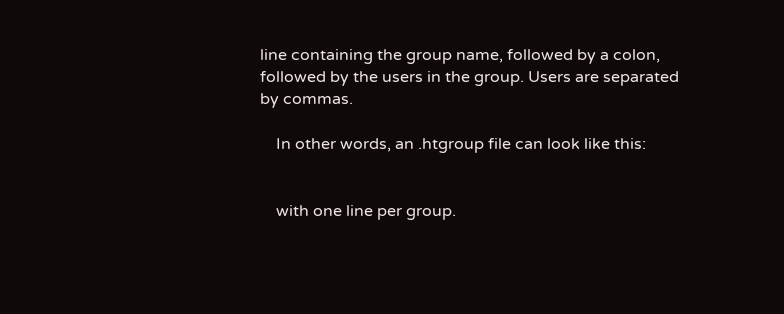line containing the group name, followed by a colon, followed by the users in the group. Users are separated by commas.

    In other words, an .htgroup file can look like this:


    with one line per group.